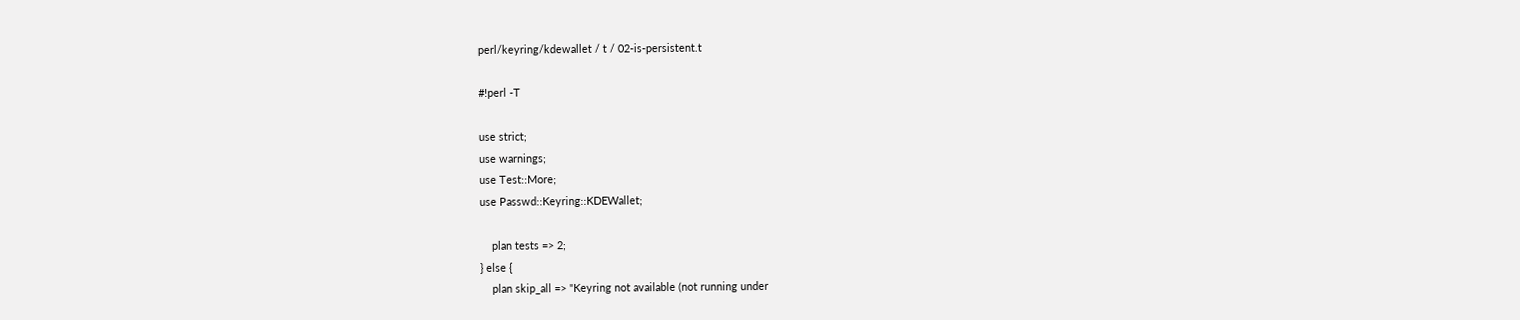perl/keyring/kdewallet / t / 02-is-persistent.t

#!perl -T

use strict;
use warnings;
use Test::More;
use Passwd::Keyring::KDEWallet;

    plan tests => 2;
} else {
    plan skip_all => "Keyring not available (not running under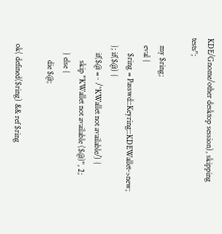KDE/Gnome/other desktop session), skipping tests";

    my $ring;
    eval {
        $ring = Passwd::Keyring::KDEWallet->new;
    }; if($@) {
        if($@ =~ /^KWallet not available/) {
            skip "KWallet not available ($@)", 2;
        } else {
            die $@;

    ok( defined($ring) && ref $ring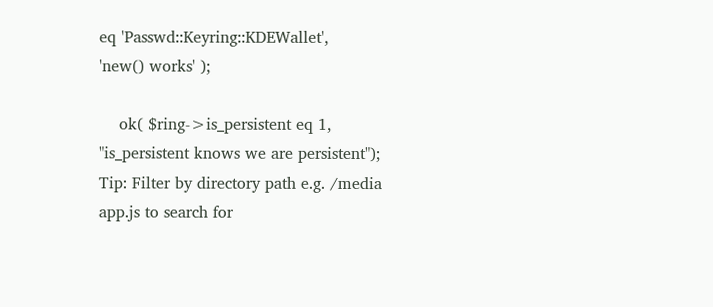eq 'Passwd::Keyring::KDEWallet',   'new() works' );

    ok( $ring->is_persistent eq 1, "is_persistent knows we are persistent");
Tip: Filter by directory path e.g. /media app.js to search for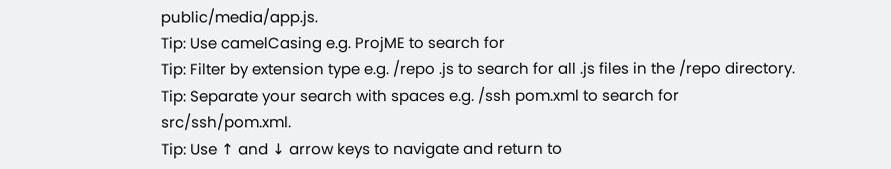public/media/app.js.
Tip: Use camelCasing e.g. ProjME to search for
Tip: Filter by extension type e.g. /repo .js to search for all .js files in the /repo directory.
Tip: Separate your search with spaces e.g. /ssh pom.xml to search for src/ssh/pom.xml.
Tip: Use ↑ and ↓ arrow keys to navigate and return to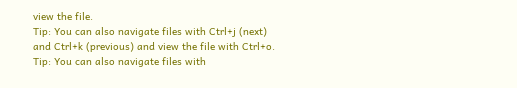view the file.
Tip: You can also navigate files with Ctrl+j (next) and Ctrl+k (previous) and view the file with Ctrl+o.
Tip: You can also navigate files with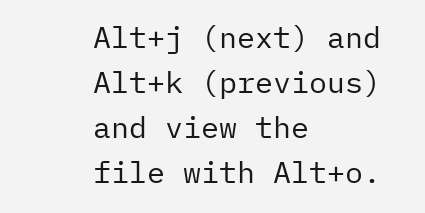Alt+j (next) and Alt+k (previous) and view the file with Alt+o.